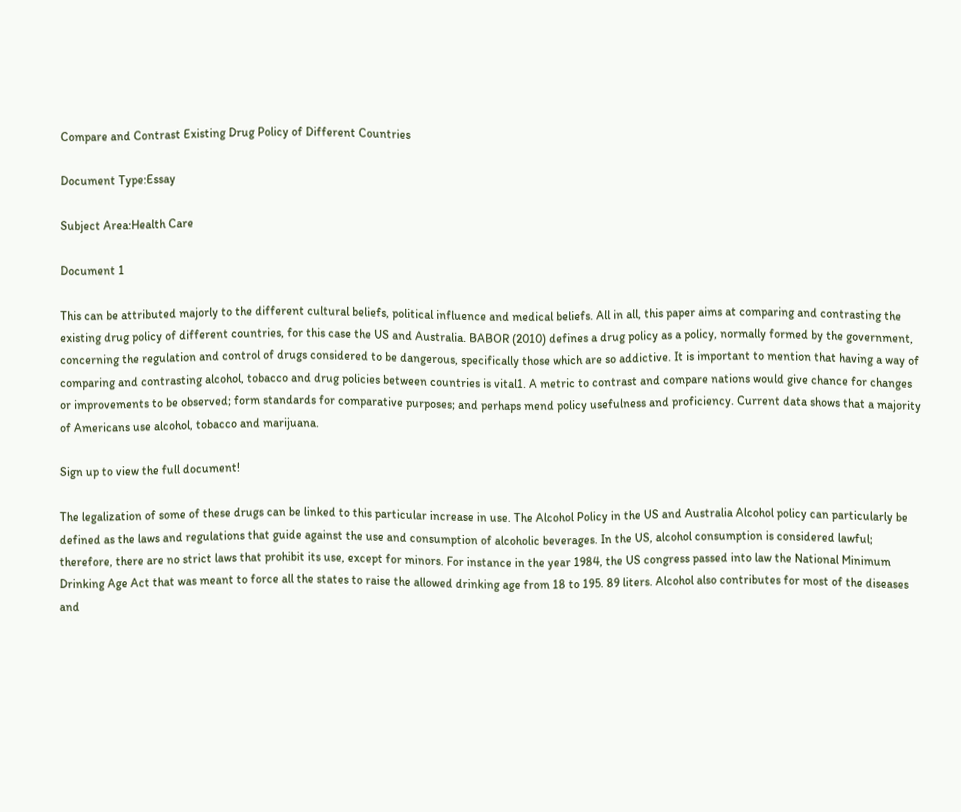Compare and Contrast Existing Drug Policy of Different Countries

Document Type:Essay

Subject Area:Health Care

Document 1

This can be attributed majorly to the different cultural beliefs, political influence and medical beliefs. All in all, this paper aims at comparing and contrasting the existing drug policy of different countries, for this case the US and Australia. BABOR (2010) defines a drug policy as a policy, normally formed by the government, concerning the regulation and control of drugs considered to be dangerous, specifically those which are so addictive. It is important to mention that having a way of comparing and contrasting alcohol, tobacco and drug policies between countries is vital1. A metric to contrast and compare nations would give chance for changes or improvements to be observed; form standards for comparative purposes; and perhaps mend policy usefulness and proficiency. Current data shows that a majority of Americans use alcohol, tobacco and marijuana.

Sign up to view the full document!

The legalization of some of these drugs can be linked to this particular increase in use. The Alcohol Policy in the US and Australia Alcohol policy can particularly be defined as the laws and regulations that guide against the use and consumption of alcoholic beverages. In the US, alcohol consumption is considered lawful; therefore, there are no strict laws that prohibit its use, except for minors. For instance in the year 1984, the US congress passed into law the National Minimum Drinking Age Act that was meant to force all the states to raise the allowed drinking age from 18 to 195. 89 liters. Alcohol also contributes for most of the diseases and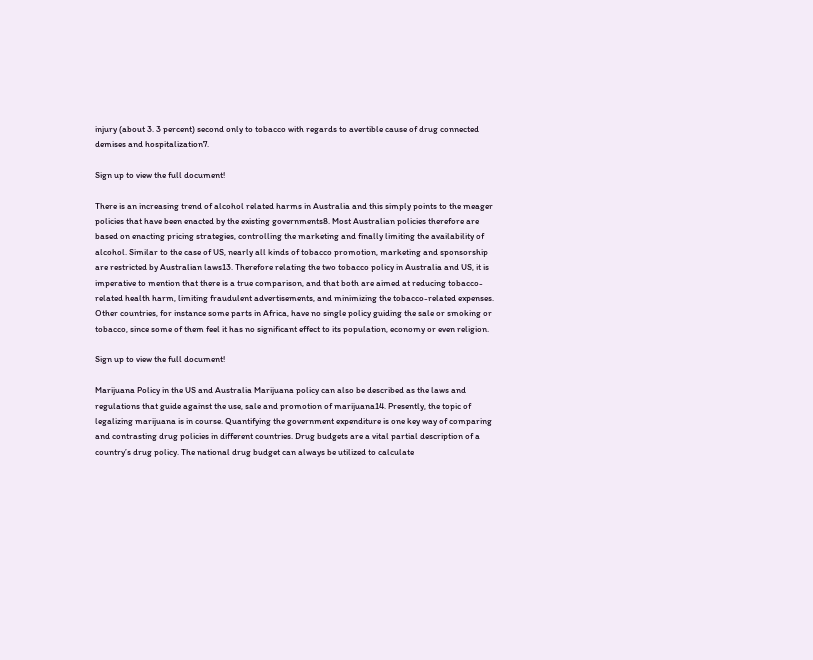injury (about 3. 3 percent) second only to tobacco with regards to avertible cause of drug connected demises and hospitalization7.

Sign up to view the full document!

There is an increasing trend of alcohol related harms in Australia and this simply points to the meager policies that have been enacted by the existing governments8. Most Australian policies therefore are based on enacting pricing strategies, controlling the marketing and finally limiting the availability of alcohol. Similar to the case of US, nearly all kinds of tobacco promotion, marketing and sponsorship are restricted by Australian laws13. Therefore relating the two tobacco policy in Australia and US, it is imperative to mention that there is a true comparison, and that both are aimed at reducing tobacco-related health harm, limiting fraudulent advertisements, and minimizing the tobacco-related expenses. Other countries, for instance some parts in Africa, have no single policy guiding the sale or smoking or tobacco, since some of them feel it has no significant effect to its population, economy or even religion.

Sign up to view the full document!

Marijuana Policy in the US and Australia Marijuana policy can also be described as the laws and regulations that guide against the use, sale and promotion of marijuana14. Presently, the topic of legalizing marijuana is in course. Quantifying the government expenditure is one key way of comparing and contrasting drug policies in different countries. Drug budgets are a vital partial description of a country’s drug policy. The national drug budget can always be utilized to calculate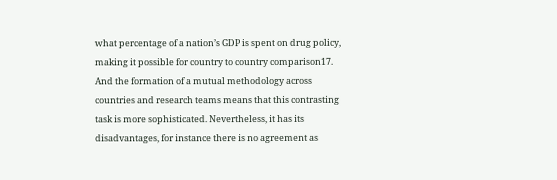what percentage of a nation’s GDP is spent on drug policy, making it possible for country to country comparison17. And the formation of a mutual methodology across countries and research teams means that this contrasting task is more sophisticated. Nevertheless, it has its disadvantages, for instance there is no agreement as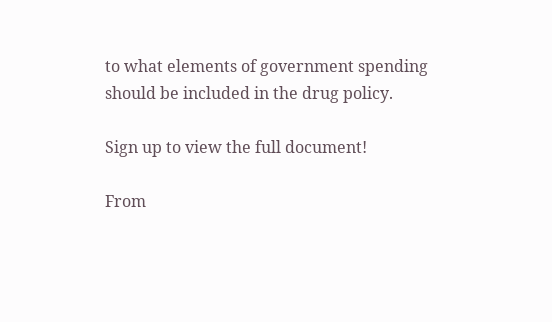to what elements of government spending should be included in the drug policy.

Sign up to view the full document!

From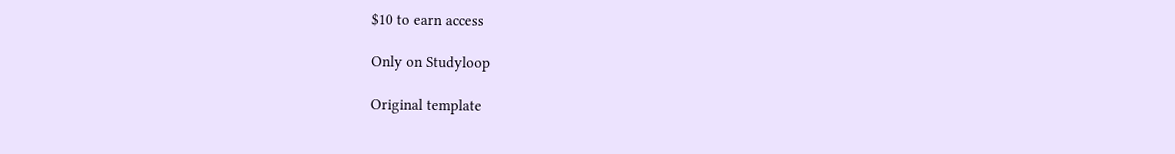$10 to earn access

Only on Studyloop

Original template